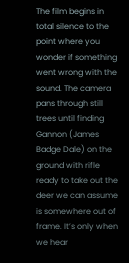The film begins in total silence to the point where you wonder if something went wrong with the sound. The camera pans through still trees until finding Gannon (James Badge Dale) on the ground with rifle ready to take out the deer we can assume is somewhere out of frame. It’s only when we hear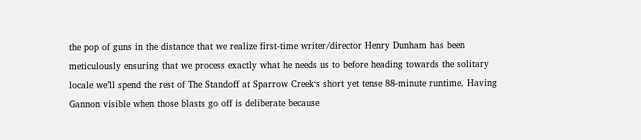the pop of guns in the distance that we realize first-time writer/director Henry Dunham has been meticulously ensuring that we process exactly what he needs us to before heading towards the solitary locale we’ll spend the rest of The Standoff at Sparrow Creek‘s short yet tense 88-minute runtime. Having Gannon visible when those blasts go off is deliberate because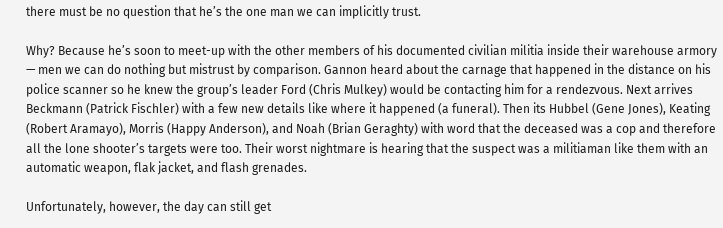there must be no question that he’s the one man we can implicitly trust.

Why? Because he’s soon to meet-up with the other members of his documented civilian militia inside their warehouse armory — men we can do nothing but mistrust by comparison. Gannon heard about the carnage that happened in the distance on his police scanner so he knew the group’s leader Ford (Chris Mulkey) would be contacting him for a rendezvous. Next arrives Beckmann (Patrick Fischler) with a few new details like where it happened (a funeral). Then its Hubbel (Gene Jones), Keating (Robert Aramayo), Morris (Happy Anderson), and Noah (Brian Geraghty) with word that the deceased was a cop and therefore all the lone shooter’s targets were too. Their worst nightmare is hearing that the suspect was a militiaman like them with an automatic weapon, flak jacket, and flash grenades.

Unfortunately, however, the day can still get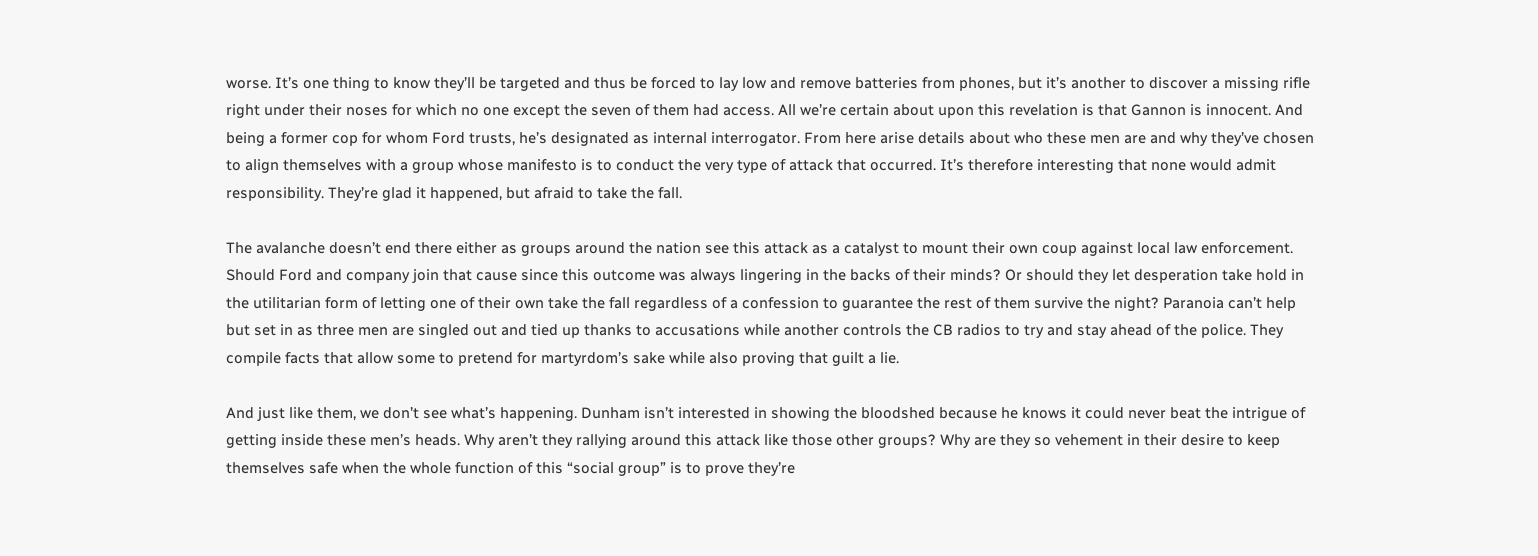worse. It’s one thing to know they’ll be targeted and thus be forced to lay low and remove batteries from phones, but it’s another to discover a missing rifle right under their noses for which no one except the seven of them had access. All we’re certain about upon this revelation is that Gannon is innocent. And being a former cop for whom Ford trusts, he’s designated as internal interrogator. From here arise details about who these men are and why they’ve chosen to align themselves with a group whose manifesto is to conduct the very type of attack that occurred. It’s therefore interesting that none would admit responsibility. They’re glad it happened, but afraid to take the fall.

The avalanche doesn’t end there either as groups around the nation see this attack as a catalyst to mount their own coup against local law enforcement. Should Ford and company join that cause since this outcome was always lingering in the backs of their minds? Or should they let desperation take hold in the utilitarian form of letting one of their own take the fall regardless of a confession to guarantee the rest of them survive the night? Paranoia can’t help but set in as three men are singled out and tied up thanks to accusations while another controls the CB radios to try and stay ahead of the police. They compile facts that allow some to pretend for martyrdom’s sake while also proving that guilt a lie.

And just like them, we don’t see what’s happening. Dunham isn’t interested in showing the bloodshed because he knows it could never beat the intrigue of getting inside these men’s heads. Why aren’t they rallying around this attack like those other groups? Why are they so vehement in their desire to keep themselves safe when the whole function of this “social group” is to prove they’re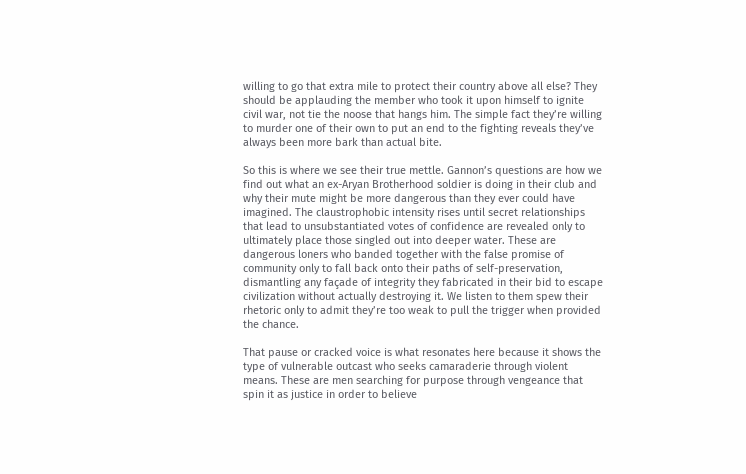willing to go that extra mile to protect their country above all else? They should be applauding the member who took it upon himself to ignite civil war, not tie the noose that hangs him. The simple fact they’re willing to murder one of their own to put an end to the fighting reveals they’ve always been more bark than actual bite.

So this is where we see their true mettle. Gannon’s questions are how we find out what an ex-Aryan Brotherhood soldier is doing in their club and why their mute might be more dangerous than they ever could have imagined. The claustrophobic intensity rises until secret relationships that lead to unsubstantiated votes of confidence are revealed only to ultimately place those singled out into deeper water. These are dangerous loners who banded together with the false promise of community only to fall back onto their paths of self-preservation, dismantling any façade of integrity they fabricated in their bid to escape civilization without actually destroying it. We listen to them spew their rhetoric only to admit they’re too weak to pull the trigger when provided the chance.

That pause or cracked voice is what resonates here because it shows the type of vulnerable outcast who seeks camaraderie through violent means. These are men searching for purpose through vengeance that spin it as justice in order to believe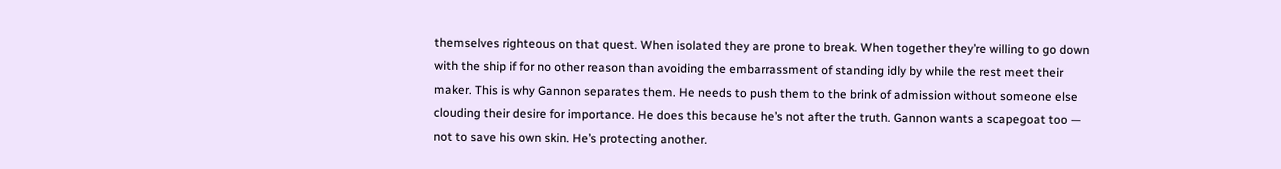themselves righteous on that quest. When isolated they are prone to break. When together they’re willing to go down with the ship if for no other reason than avoiding the embarrassment of standing idly by while the rest meet their maker. This is why Gannon separates them. He needs to push them to the brink of admission without someone else clouding their desire for importance. He does this because he’s not after the truth. Gannon wants a scapegoat too — not to save his own skin. He’s protecting another.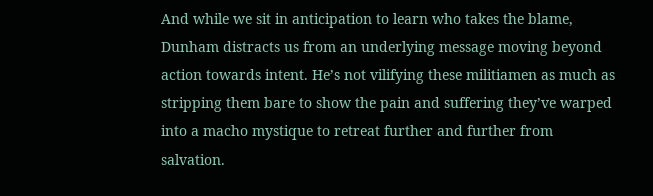And while we sit in anticipation to learn who takes the blame, Dunham distracts us from an underlying message moving beyond action towards intent. He’s not vilifying these militiamen as much as stripping them bare to show the pain and suffering they’ve warped into a macho mystique to retreat further and further from salvation.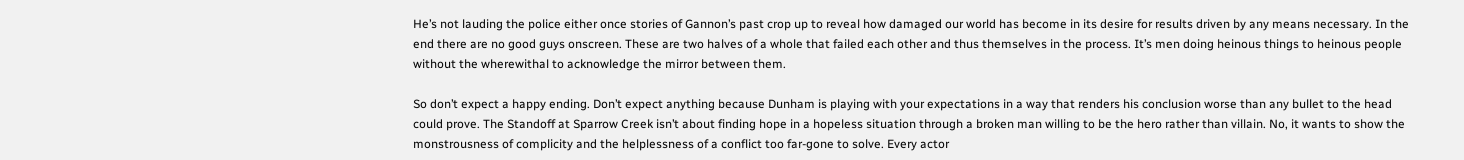He’s not lauding the police either once stories of Gannon’s past crop up to reveal how damaged our world has become in its desire for results driven by any means necessary. In the end there are no good guys onscreen. These are two halves of a whole that failed each other and thus themselves in the process. It’s men doing heinous things to heinous people without the wherewithal to acknowledge the mirror between them.

So don’t expect a happy ending. Don’t expect anything because Dunham is playing with your expectations in a way that renders his conclusion worse than any bullet to the head could prove. The Standoff at Sparrow Creek isn’t about finding hope in a hopeless situation through a broken man willing to be the hero rather than villain. No, it wants to show the monstrousness of complicity and the helplessness of a conflict too far-gone to solve. Every actor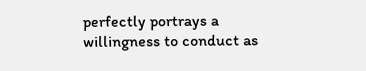perfectly portrays a willingness to conduct as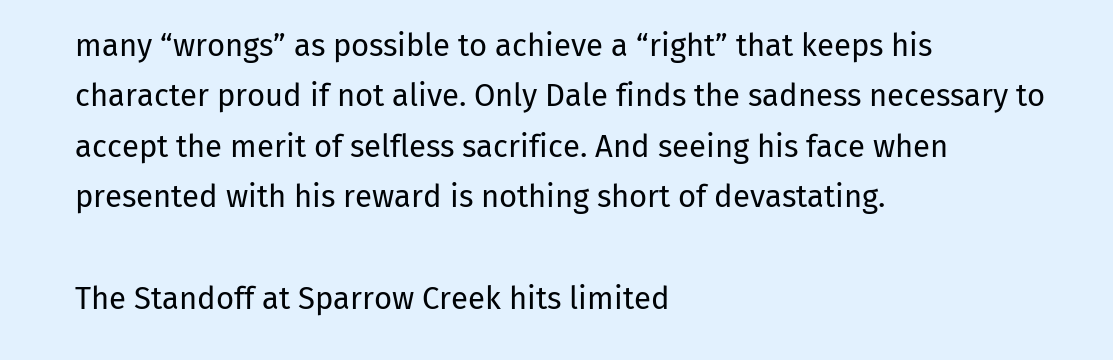many “wrongs” as possible to achieve a “right” that keeps his character proud if not alive. Only Dale finds the sadness necessary to accept the merit of selfless sacrifice. And seeing his face when presented with his reward is nothing short of devastating.

The Standoff at Sparrow Creek hits limited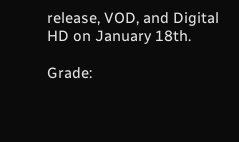release, VOD, and Digital HD on January 18th.

Grade: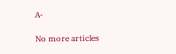A-

No more articles